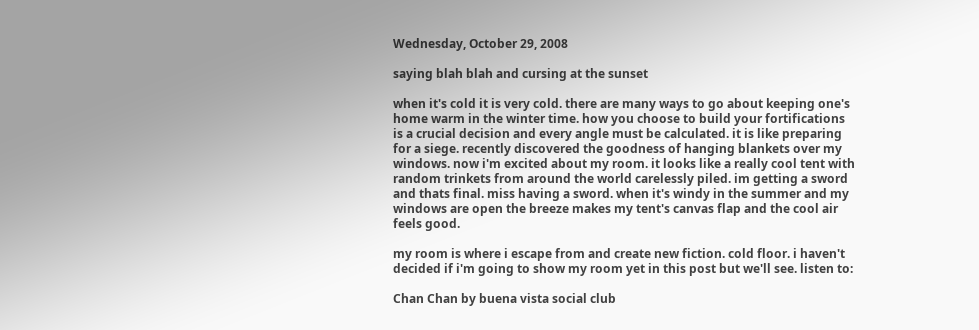Wednesday, October 29, 2008

saying blah blah and cursing at the sunset

when it's cold it is very cold. there are many ways to go about keeping one's home warm in the winter time. how you choose to build your fortifications is a crucial decision and every angle must be calculated. it is like preparing for a siege. recently discovered the goodness of hanging blankets over my windows. now i'm excited about my room. it looks like a really cool tent with random trinkets from around the world carelessly piled. im getting a sword and thats final. miss having a sword. when it's windy in the summer and my windows are open the breeze makes my tent's canvas flap and the cool air feels good.

my room is where i escape from and create new fiction. cold floor. i haven't decided if i'm going to show my room yet in this post but we'll see. listen to:

Chan Chan by buena vista social club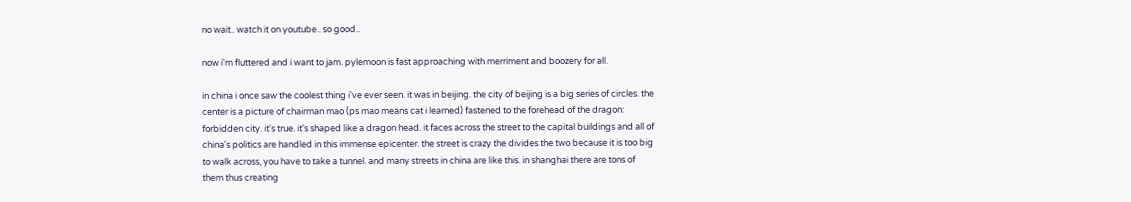no wait.. watch it on youtube.. so good..

now i'm fluttered and i want to jam. pylemoon is fast approaching with merriment and boozery for all.

in china i once saw the coolest thing i've ever seen. it was in beijing. the city of beijing is a big series of circles. the center is a picture of chairman mao (ps mao means cat i learned) fastened to the forehead of the dragon: forbidden city. it's true. it's shaped like a dragon head. it faces across the street to the capital buildings and all of china's politics are handled in this immense epicenter. the street is crazy the divides the two because it is too big to walk across, you have to take a tunnel. and many streets in china are like this. in shanghai there are tons of them thus creating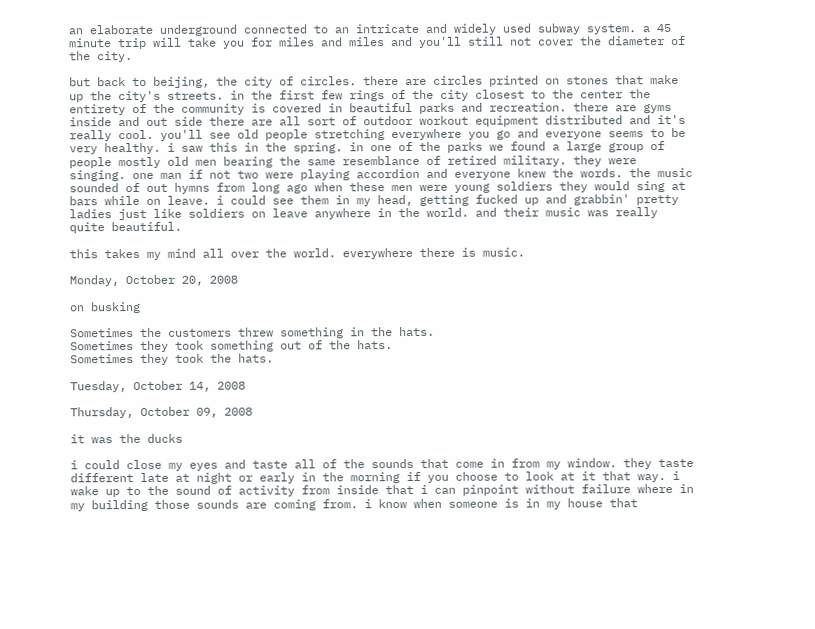an elaborate underground connected to an intricate and widely used subway system. a 45 minute trip will take you for miles and miles and you'll still not cover the diameter of the city.

but back to beijing, the city of circles. there are circles printed on stones that make up the city's streets. in the first few rings of the city closest to the center the entirety of the community is covered in beautiful parks and recreation. there are gyms inside and out side there are all sort of outdoor workout equipment distributed and it's really cool. you'll see old people stretching everywhere you go and everyone seems to be very healthy. i saw this in the spring. in one of the parks we found a large group of people mostly old men bearing the same resemblance of retired military. they were singing. one man if not two were playing accordion and everyone knew the words. the music sounded of out hymns from long ago when these men were young soldiers they would sing at bars while on leave. i could see them in my head, getting fucked up and grabbin' pretty ladies just like soldiers on leave anywhere in the world. and their music was really quite beautiful.

this takes my mind all over the world. everywhere there is music.

Monday, October 20, 2008

on busking

Sometimes the customers threw something in the hats.
Sometimes they took something out of the hats.
Sometimes they took the hats.

Tuesday, October 14, 2008

Thursday, October 09, 2008

it was the ducks

i could close my eyes and taste all of the sounds that come in from my window. they taste different late at night or early in the morning if you choose to look at it that way. i wake up to the sound of activity from inside that i can pinpoint without failure where in my building those sounds are coming from. i know when someone is in my house that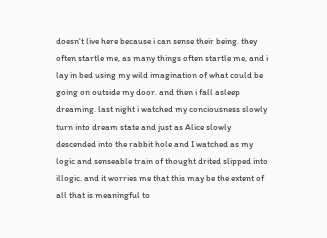doesn't live here because i can sense their being. they often startle me, as many things often startle me, and i lay in bed using my wild imagination of what could be going on outside my door. and then i fall asleep dreaming. last night i watched my conciousness slowly turn into dream state and just as Alice slowly descended into the rabbit hole and I watched as my logic and senseable train of thought drited slipped into illogic. and it worries me that this may be the extent of all that is meaningful to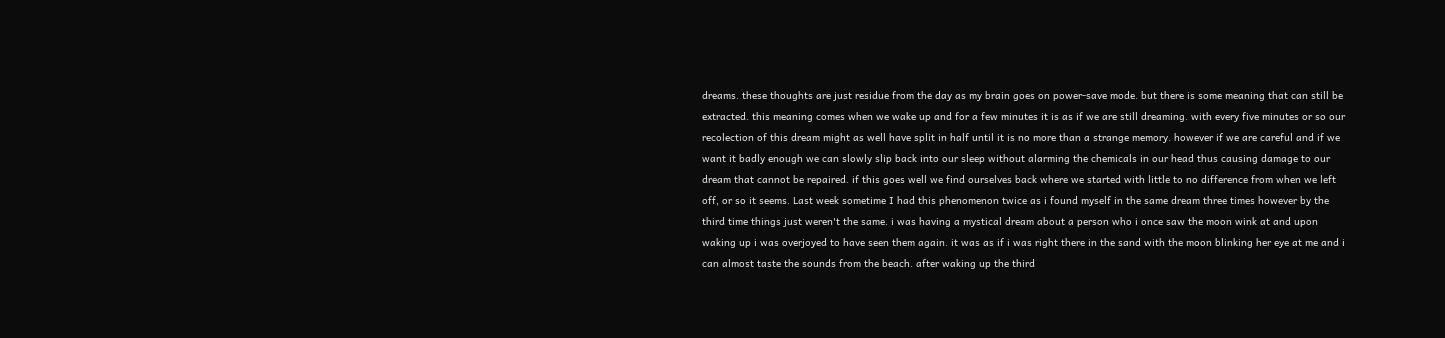dreams. these thoughts are just residue from the day as my brain goes on power-save mode. but there is some meaning that can still be extracted. this meaning comes when we wake up and for a few minutes it is as if we are still dreaming. with every five minutes or so our recolection of this dream might as well have split in half until it is no more than a strange memory. however if we are careful and if we want it badly enough we can slowly slip back into our sleep without alarming the chemicals in our head thus causing damage to our dream that cannot be repaired. if this goes well we find ourselves back where we started with little to no difference from when we left off, or so it seems. Last week sometime I had this phenomenon twice as i found myself in the same dream three times however by the third time things just weren't the same. i was having a mystical dream about a person who i once saw the moon wink at and upon waking up i was overjoyed to have seen them again. it was as if i was right there in the sand with the moon blinking her eye at me and i can almost taste the sounds from the beach. after waking up the third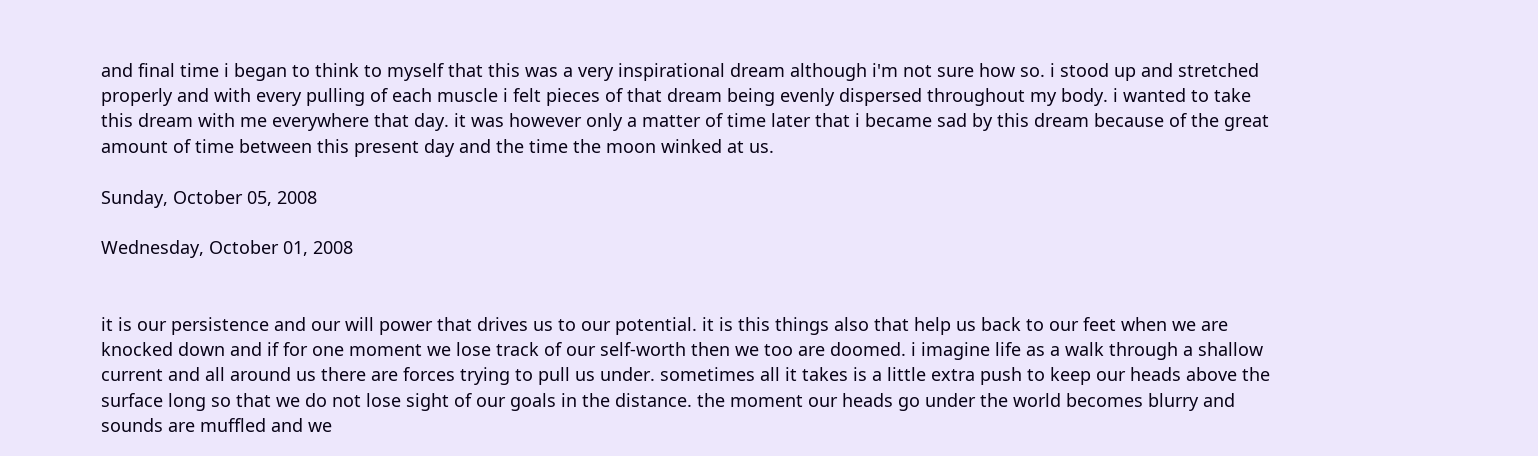and final time i began to think to myself that this was a very inspirational dream although i'm not sure how so. i stood up and stretched properly and with every pulling of each muscle i felt pieces of that dream being evenly dispersed throughout my body. i wanted to take this dream with me everywhere that day. it was however only a matter of time later that i became sad by this dream because of the great amount of time between this present day and the time the moon winked at us.

Sunday, October 05, 2008

Wednesday, October 01, 2008


it is our persistence and our will power that drives us to our potential. it is this things also that help us back to our feet when we are knocked down and if for one moment we lose track of our self-worth then we too are doomed. i imagine life as a walk through a shallow current and all around us there are forces trying to pull us under. sometimes all it takes is a little extra push to keep our heads above the surface long so that we do not lose sight of our goals in the distance. the moment our heads go under the world becomes blurry and sounds are muffled and we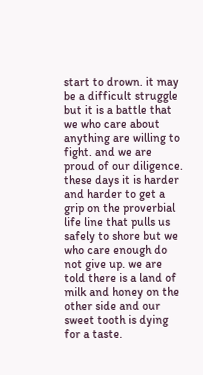start to drown. it may be a difficult struggle but it is a battle that we who care about anything are willing to fight. and we are proud of our diligence. these days it is harder and harder to get a grip on the proverbial life line that pulls us safely to shore but we who care enough do not give up. we are told there is a land of milk and honey on the other side and our sweet tooth is dying for a taste.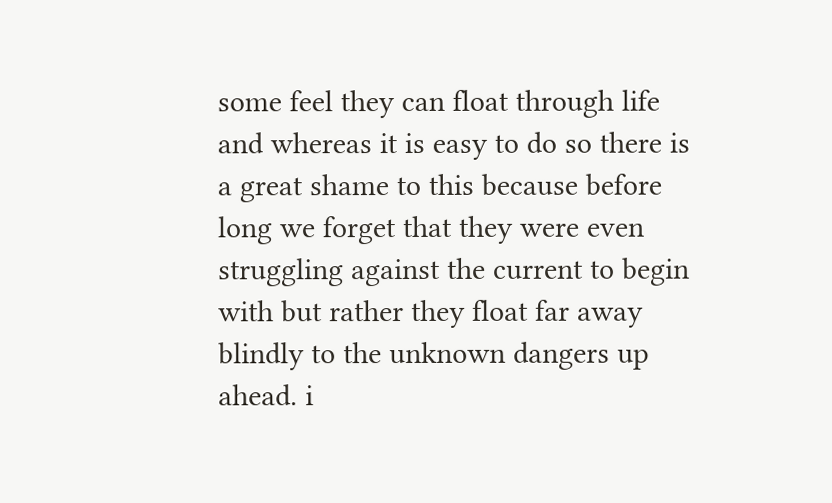some feel they can float through life and whereas it is easy to do so there is a great shame to this because before long we forget that they were even struggling against the current to begin with but rather they float far away blindly to the unknown dangers up ahead. i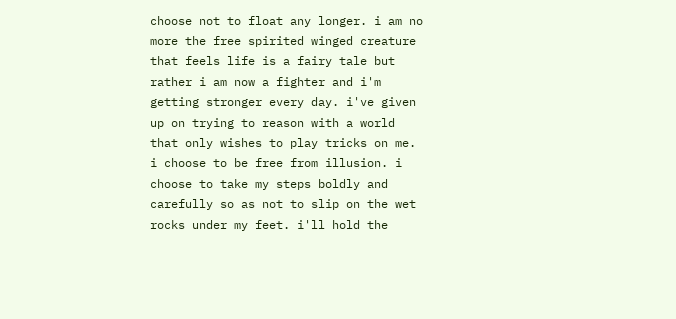choose not to float any longer. i am no more the free spirited winged creature that feels life is a fairy tale but rather i am now a fighter and i'm getting stronger every day. i've given up on trying to reason with a world that only wishes to play tricks on me. i choose to be free from illusion. i choose to take my steps boldly and carefully so as not to slip on the wet rocks under my feet. i'll hold the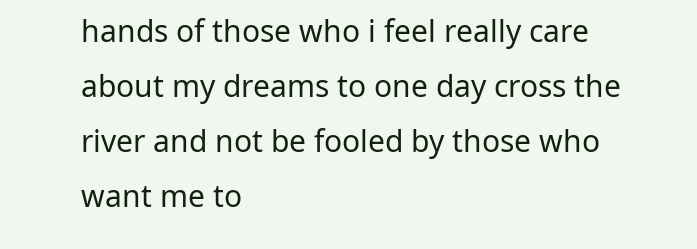hands of those who i feel really care about my dreams to one day cross the river and not be fooled by those who want me to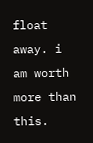float away. i am worth more than this.